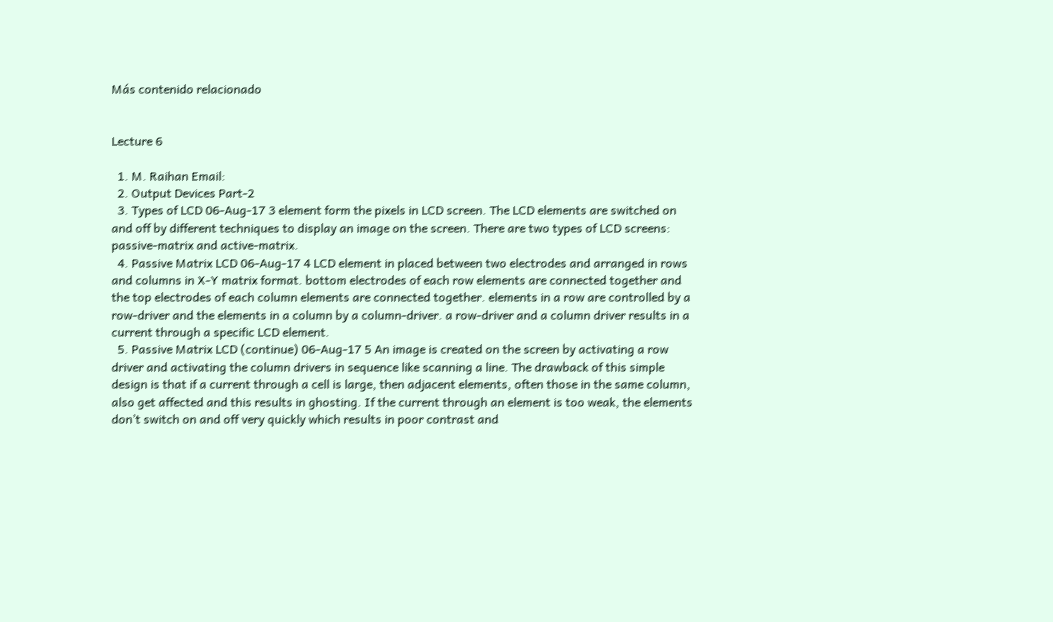Más contenido relacionado


Lecture 6

  1. M. Raihan Email:
  2. Output Devices Part-2
  3. Types of LCD 06-Aug-17 3 element form the pixels in LCD screen. The LCD elements are switched on and off by different techniques to display an image on the screen. There are two types of LCD screens: passive-matrix and active-matrix.
  4. Passive Matrix LCD 06-Aug-17 4 LCD element in placed between two electrodes and arranged in rows and columns in X-Y matrix format. bottom electrodes of each row elements are connected together and the top electrodes of each column elements are connected together. elements in a row are controlled by a row-driver and the elements in a column by a column-driver. a row-driver and a column driver results in a current through a specific LCD element.
  5. Passive Matrix LCD (continue) 06-Aug-17 5 An image is created on the screen by activating a row driver and activating the column drivers in sequence like scanning a line. The drawback of this simple design is that if a current through a cell is large, then adjacent elements, often those in the same column, also get affected and this results in ghosting. If the current through an element is too weak, the elements don’t switch on and off very quickly which results in poor contrast and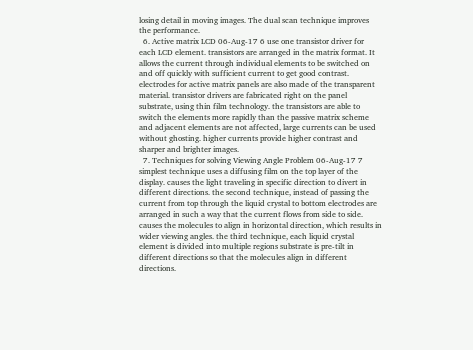losing detail in moving images. The dual scan technique improves the performance.
  6. Active matrix LCD 06-Aug-17 6 use one transistor driver for each LCD element. transistors are arranged in the matrix format. It allows the current through individual elements to be switched on and off quickly with sufficient current to get good contrast. electrodes for active matrix panels are also made of the transparent material. transistor drivers are fabricated right on the panel substrate, using thin film technology. the transistors are able to switch the elements more rapidly than the passive matrix scheme and adjacent elements are not affected, large currents can be used without ghosting. higher currents provide higher contrast and sharper and brighter images.
  7. Techniques for solving Viewing Angle Problem 06-Aug-17 7 simplest technique uses a diffusing film on the top layer of the display. causes the light traveling in specific direction to divert in different directions. the second technique, instead of passing the current from top through the liquid crystal to bottom electrodes are arranged in such a way that the current flows from side to side. causes the molecules to align in horizontal direction, which results in wider viewing angles. the third technique, each liquid crystal element is divided into multiple regions substrate is pre-tilt in different directions so that the molecules align in different directions.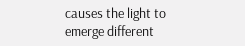causes the light to emerge different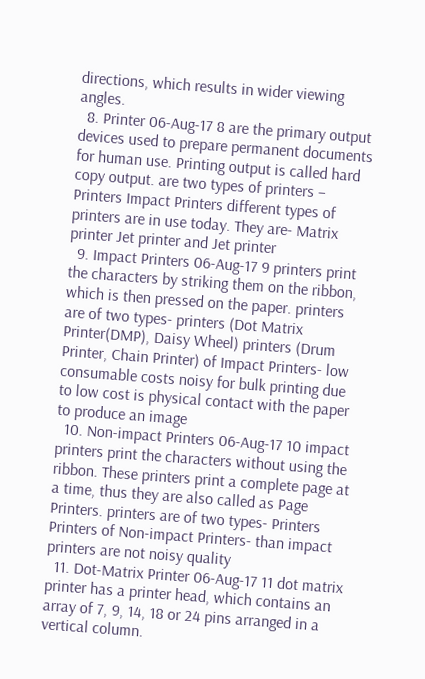directions, which results in wider viewing angles.
  8. Printer 06-Aug-17 8 are the primary output devices used to prepare permanent documents for human use. Printing output is called hard copy output. are two types of printers − Printers Impact Printers different types of printers are in use today. They are- Matrix printer Jet printer and Jet printer
  9. Impact Printers 06-Aug-17 9 printers print the characters by striking them on the ribbon, which is then pressed on the paper. printers are of two types- printers (Dot Matrix Printer(DMP), Daisy Wheel) printers (Drum Printer, Chain Printer) of Impact Printers- low consumable costs noisy for bulk printing due to low cost is physical contact with the paper to produce an image
  10. Non-impact Printers 06-Aug-17 10 impact printers print the characters without using the ribbon. These printers print a complete page at a time, thus they are also called as Page Printers. printers are of two types- Printers Printers of Non-impact Printers- than impact printers are not noisy quality
  11. Dot-Matrix Printer 06-Aug-17 11 dot matrix printer has a printer head, which contains an array of 7, 9, 14, 18 or 24 pins arranged in a vertical column.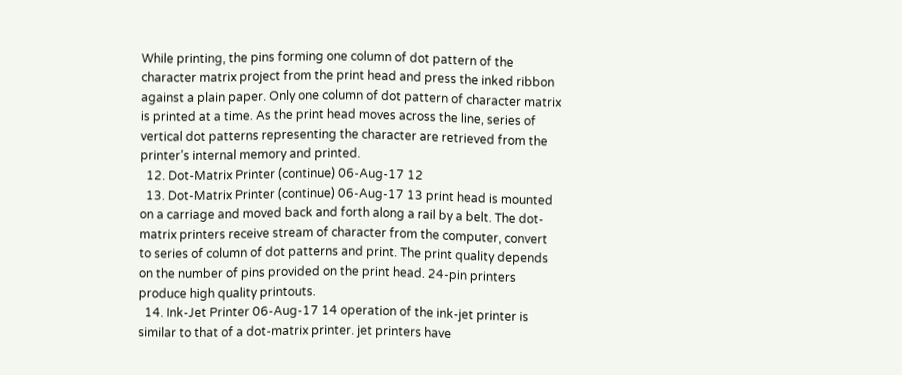While printing, the pins forming one column of dot pattern of the character matrix project from the print head and press the inked ribbon against a plain paper. Only one column of dot pattern of character matrix is printed at a time. As the print head moves across the line, series of vertical dot patterns representing the character are retrieved from the printer’s internal memory and printed.
  12. Dot-Matrix Printer (continue) 06-Aug-17 12
  13. Dot-Matrix Printer (continue) 06-Aug-17 13 print head is mounted on a carriage and moved back and forth along a rail by a belt. The dot-matrix printers receive stream of character from the computer, convert to series of column of dot patterns and print. The print quality depends on the number of pins provided on the print head. 24-pin printers produce high quality printouts.
  14. Ink-Jet Printer 06-Aug-17 14 operation of the ink-jet printer is similar to that of a dot-matrix printer. jet printers have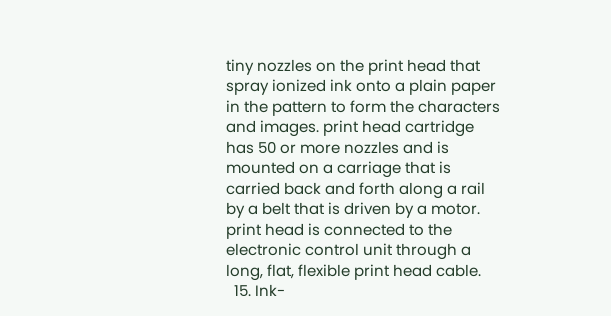tiny nozzles on the print head that spray ionized ink onto a plain paper in the pattern to form the characters and images. print head cartridge has 50 or more nozzles and is mounted on a carriage that is carried back and forth along a rail by a belt that is driven by a motor. print head is connected to the electronic control unit through a long, flat, flexible print head cable.
  15. Ink-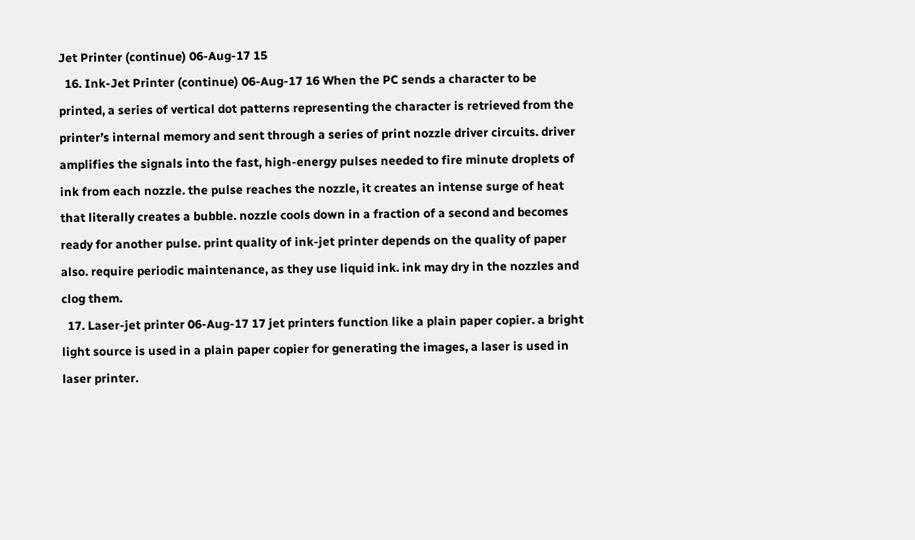Jet Printer (continue) 06-Aug-17 15
  16. Ink-Jet Printer (continue) 06-Aug-17 16 When the PC sends a character to be printed, a series of vertical dot patterns representing the character is retrieved from the printer’s internal memory and sent through a series of print nozzle driver circuits. driver amplifies the signals into the fast, high-energy pulses needed to fire minute droplets of ink from each nozzle. the pulse reaches the nozzle, it creates an intense surge of heat that literally creates a bubble. nozzle cools down in a fraction of a second and becomes ready for another pulse. print quality of ink-jet printer depends on the quality of paper also. require periodic maintenance, as they use liquid ink. ink may dry in the nozzles and clog them.
  17. Laser-jet printer 06-Aug-17 17 jet printers function like a plain paper copier. a bright light source is used in a plain paper copier for generating the images, a laser is used in laser printer.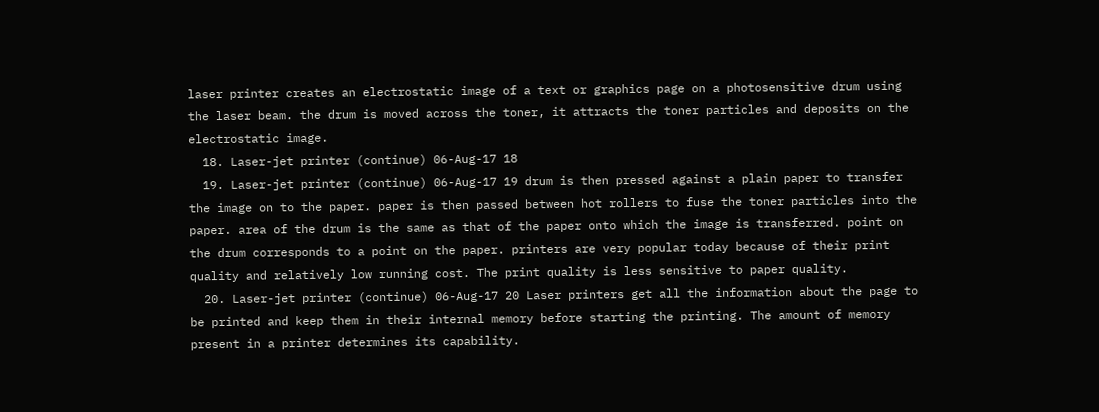laser printer creates an electrostatic image of a text or graphics page on a photosensitive drum using the laser beam. the drum is moved across the toner, it attracts the toner particles and deposits on the electrostatic image.
  18. Laser-jet printer (continue) 06-Aug-17 18
  19. Laser-jet printer (continue) 06-Aug-17 19 drum is then pressed against a plain paper to transfer the image on to the paper. paper is then passed between hot rollers to fuse the toner particles into the paper. area of the drum is the same as that of the paper onto which the image is transferred. point on the drum corresponds to a point on the paper. printers are very popular today because of their print quality and relatively low running cost. The print quality is less sensitive to paper quality.
  20. Laser-jet printer (continue) 06-Aug-17 20 Laser printers get all the information about the page to be printed and keep them in their internal memory before starting the printing. The amount of memory present in a printer determines its capability.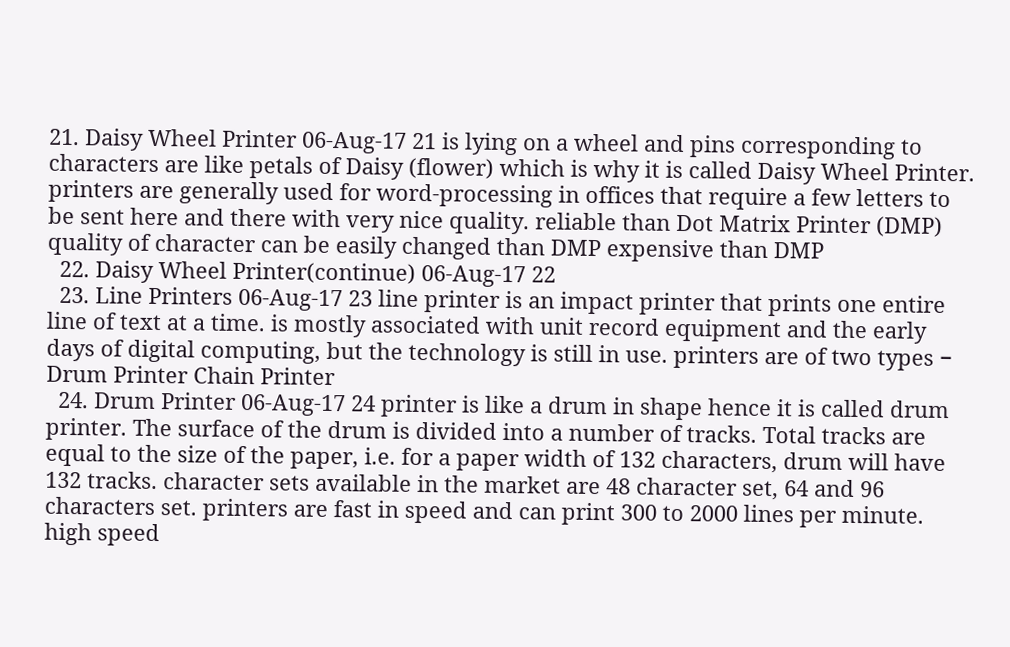21. Daisy Wheel Printer 06-Aug-17 21 is lying on a wheel and pins corresponding to characters are like petals of Daisy (flower) which is why it is called Daisy Wheel Printer. printers are generally used for word-processing in offices that require a few letters to be sent here and there with very nice quality. reliable than Dot Matrix Printer (DMP) quality of character can be easily changed than DMP expensive than DMP
  22. Daisy Wheel Printer(continue) 06-Aug-17 22
  23. Line Printers 06-Aug-17 23 line printer is an impact printer that prints one entire line of text at a time. is mostly associated with unit record equipment and the early days of digital computing, but the technology is still in use. printers are of two types − Drum Printer Chain Printer
  24. Drum Printer 06-Aug-17 24 printer is like a drum in shape hence it is called drum printer. The surface of the drum is divided into a number of tracks. Total tracks are equal to the size of the paper, i.e. for a paper width of 132 characters, drum will have 132 tracks. character sets available in the market are 48 character set, 64 and 96 characters set. printers are fast in speed and can print 300 to 2000 lines per minute. high speed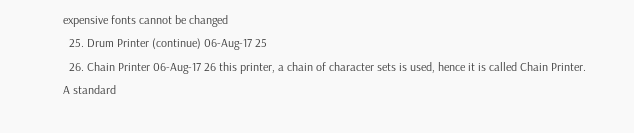expensive fonts cannot be changed
  25. Drum Printer (continue) 06-Aug-17 25
  26. Chain Printer 06-Aug-17 26 this printer, a chain of character sets is used, hence it is called Chain Printer. A standard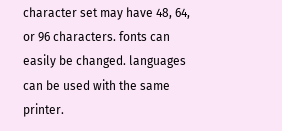character set may have 48, 64, or 96 characters. fonts can easily be changed. languages can be used with the same printer.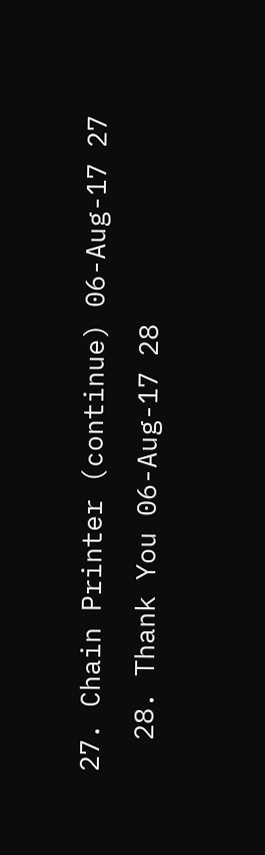27. Chain Printer (continue) 06-Aug-17 27
  28. Thank You 06-Aug-17 28